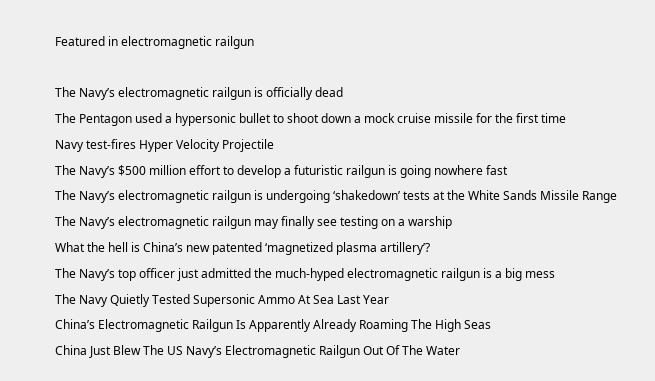Featured in electromagnetic railgun

The Navy’s electromagnetic railgun is officially dead
The Pentagon used a hypersonic bullet to shoot down a mock cruise missile for the first time
Navy test-fires Hyper Velocity Projectile
The Navy’s $500 million effort to develop a futuristic railgun is going nowhere fast
The Navy’s electromagnetic railgun is undergoing ‘shakedown’ tests at the White Sands Missile Range
The Navy’s electromagnetic railgun may finally see testing on a warship
What the hell is China’s new patented ‘magnetized plasma artillery’?
The Navy’s top officer just admitted the much-hyped electromagnetic railgun is a big mess
The Navy Quietly Tested Supersonic Ammo At Sea Last Year
China’s Electromagnetic Railgun Is Apparently Already Roaming The High Seas
China Just Blew The US Navy’s Electromagnetic Railgun Out Of The Water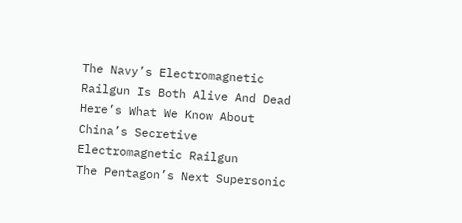The Navy’s Electromagnetic Railgun Is Both Alive And Dead
Here’s What We Know About China’s Secretive Electromagnetic Railgun
The Pentagon’s Next Supersonic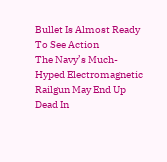Bullet Is Almost Ready To See Action
The Navy’s Much-Hyped Electromagnetic Railgun May End Up Dead In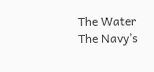The Water
The Navy’s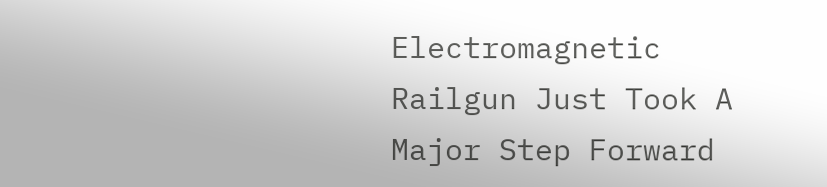Electromagnetic Railgun Just Took A Major Step Forward